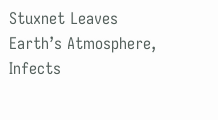Stuxnet Leaves Earth’s Atmosphere, Infects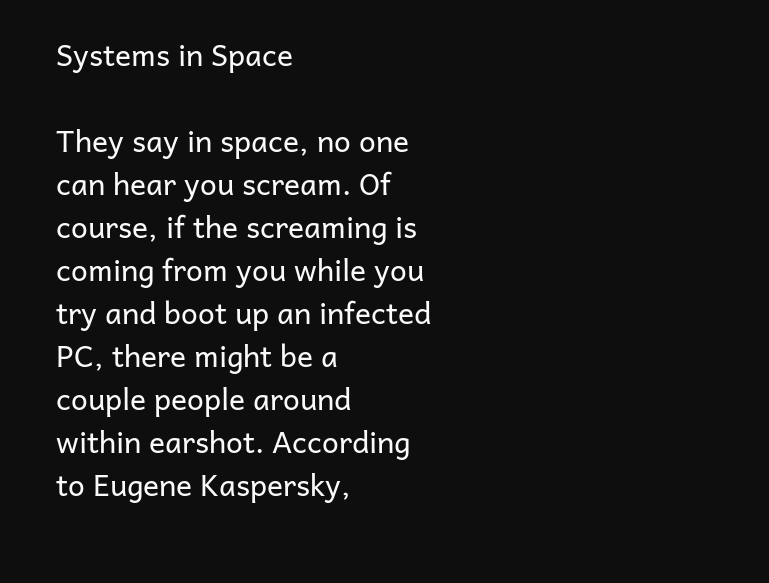Systems in Space

They say in space, no one can hear you scream. Of course, if the screaming is coming from you while you try and boot up an infected PC, there might be a couple people around within earshot. According to Eugene Kaspersky,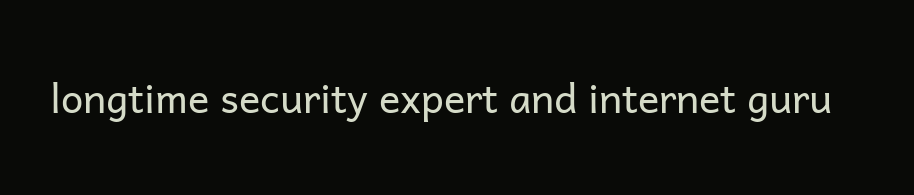longtime security expert and internet guru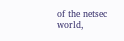of the netsec world,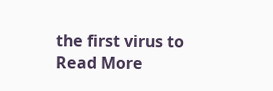the first virus to Read More